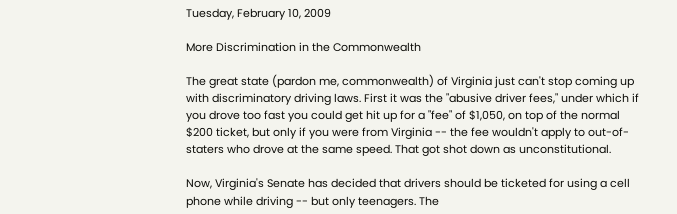Tuesday, February 10, 2009

More Discrimination in the Commonwealth

The great state (pardon me, commonwealth) of Virginia just can't stop coming up with discriminatory driving laws. First it was the "abusive driver fees," under which if you drove too fast you could get hit up for a "fee" of $1,050, on top of the normal $200 ticket, but only if you were from Virginia -- the fee wouldn't apply to out-of-staters who drove at the same speed. That got shot down as unconstitutional.

Now, Virginia's Senate has decided that drivers should be ticketed for using a cell phone while driving -- but only teenagers. The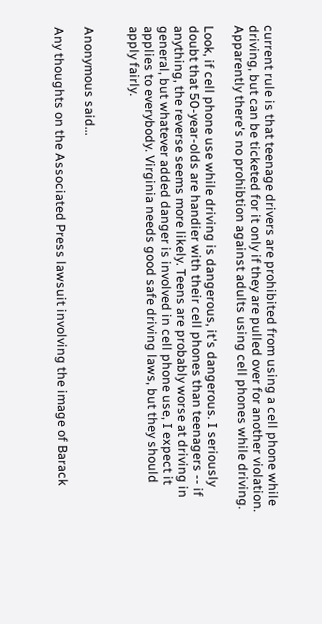current rule is that teenage drivers are prohibited from using a cell phone while driving, but can be ticketed for it only if they are pulled over for another violation. Apparently there's no prohibtion against adults using cell phones while driving.

Look, if cell phone use while driving is dangerous, it's dangerous. I seriously doubt that 50-year-olds are handier with their cell phones than teenagers -- if anything, the reverse seems more likely. Teens are probably worse at driving in general, but whatever added danger is involved in cell phone use, I expect it applies to everybody. Virginia needs good safe driving laws, but they should apply fairly.


Anonymous said...

Any thoughts on the Associated Press lawsuit involving the image of Barack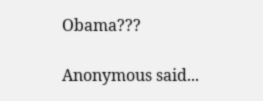Obama???

Anonymous said...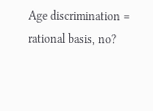Age discrimination = rational basis, no?